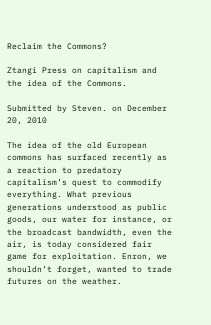Reclaim the Commons?

Ztangi Press on capitalism and the idea of the Commons.

Submitted by Steven. on December 20, 2010

The idea of the old European commons has surfaced recently as a reaction to predatory capitalism’s quest to commodify everything. What previous generations understood as public goods, our water for instance, or the broadcast bandwidth, even the air, is today considered fair game for exploitation. Enron, we shouldn’t forget, wanted to trade futures on the weather.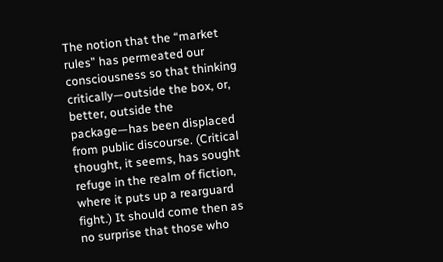The notion that the “market rules” has permeated our consciousness so that thinking critically—outside the box, or, better, outside the package—has been displaced from public discourse. (Critical thought, it seems, has sought refuge in the realm of fiction, where it puts up a rearguard fight.) It should come then as no surprise that those who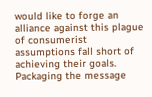would like to forge an alliance against this plague of consumerist assumptions fall short of achieving their goals. Packaging the message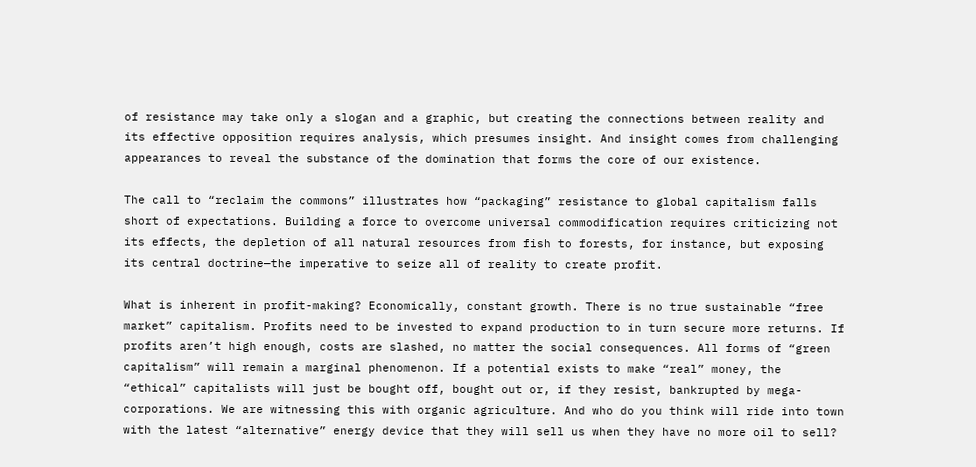of resistance may take only a slogan and a graphic, but creating the connections between reality and its effective opposition requires analysis, which presumes insight. And insight comes from challenging appearances to reveal the substance of the domination that forms the core of our existence.

The call to “reclaim the commons” illustrates how “packaging” resistance to global capitalism falls short of expectations. Building a force to overcome universal commodification requires criticizing not its effects, the depletion of all natural resources from fish to forests, for instance, but exposing its central doctrine—the imperative to seize all of reality to create profit.

What is inherent in profit-making? Economically, constant growth. There is no true sustainable “free market” capitalism. Profits need to be invested to expand production to in turn secure more returns. If profits aren’t high enough, costs are slashed, no matter the social consequences. All forms of “green capitalism” will remain a marginal phenomenon. If a potential exists to make “real” money, the “ethical” capitalists will just be bought off, bought out or, if they resist, bankrupted by mega-corporations. We are witnessing this with organic agriculture. And who do you think will ride into town with the latest “alternative” energy device that they will sell us when they have no more oil to sell?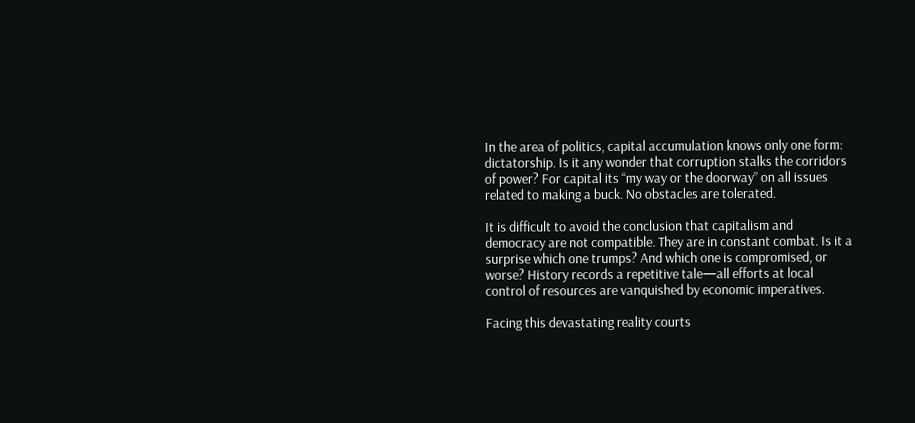In the area of politics, capital accumulation knows only one form: dictatorship. Is it any wonder that corruption stalks the corridors of power? For capital its “my way or the doorway” on all issues related to making a buck. No obstacles are tolerated.

It is difficult to avoid the conclusion that capitalism and democracy are not compatible. They are in constant combat. Is it a surprise which one trumps? And which one is compromised, or worse? History records a repetitive tale—all efforts at local control of resources are vanquished by economic imperatives.

Facing this devastating reality courts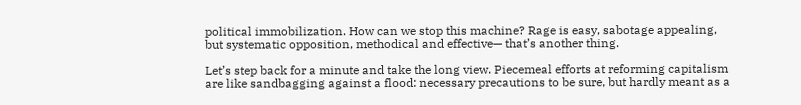political immobilization. How can we stop this machine? Rage is easy, sabotage appealing, but systematic opposition, methodical and effective— that’s another thing.

Let’s step back for a minute and take the long view. Piecemeal efforts at reforming capitalism are like sandbagging against a flood: necessary precautions to be sure, but hardly meant as a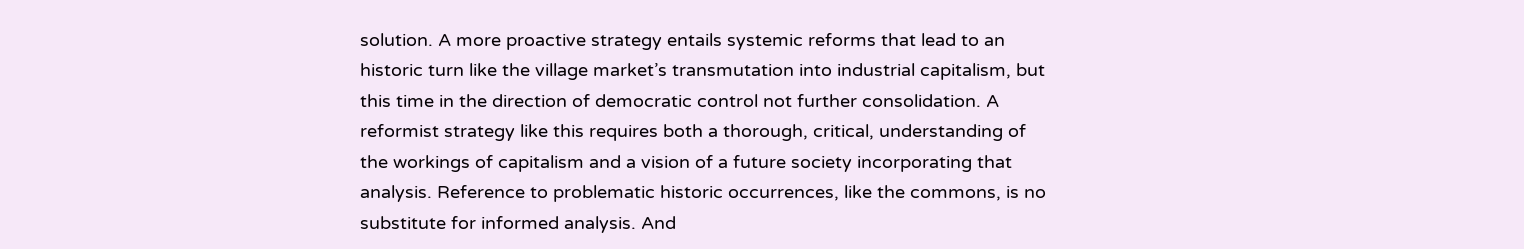solution. A more proactive strategy entails systemic reforms that lead to an historic turn like the village market’s transmutation into industrial capitalism, but this time in the direction of democratic control not further consolidation. A reformist strategy like this requires both a thorough, critical, understanding of the workings of capitalism and a vision of a future society incorporating that analysis. Reference to problematic historic occurrences, like the commons, is no substitute for informed analysis. And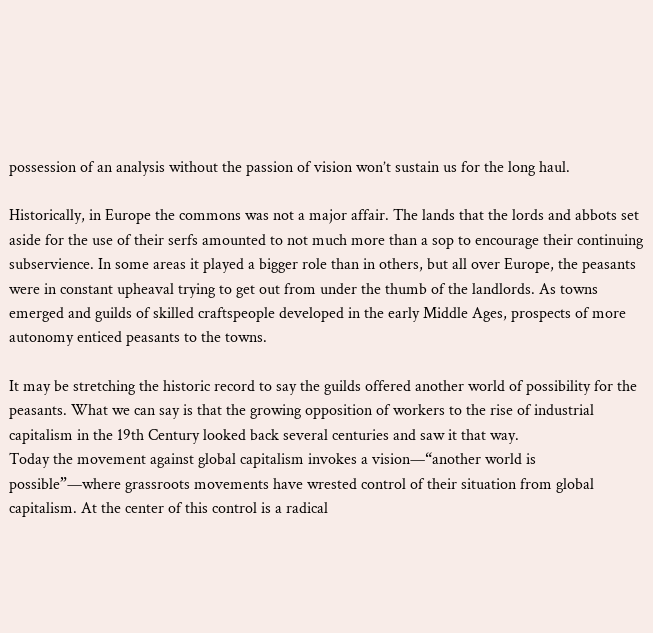possession of an analysis without the passion of vision won’t sustain us for the long haul.

Historically, in Europe the commons was not a major affair. The lands that the lords and abbots set aside for the use of their serfs amounted to not much more than a sop to encourage their continuing subservience. In some areas it played a bigger role than in others, but all over Europe, the peasants were in constant upheaval trying to get out from under the thumb of the landlords. As towns emerged and guilds of skilled craftspeople developed in the early Middle Ages, prospects of more autonomy enticed peasants to the towns.

It may be stretching the historic record to say the guilds offered another world of possibility for the peasants. What we can say is that the growing opposition of workers to the rise of industrial capitalism in the 19th Century looked back several centuries and saw it that way.
Today the movement against global capitalism invokes a vision—“another world is possible”—where grassroots movements have wrested control of their situation from global capitalism. At the center of this control is a radical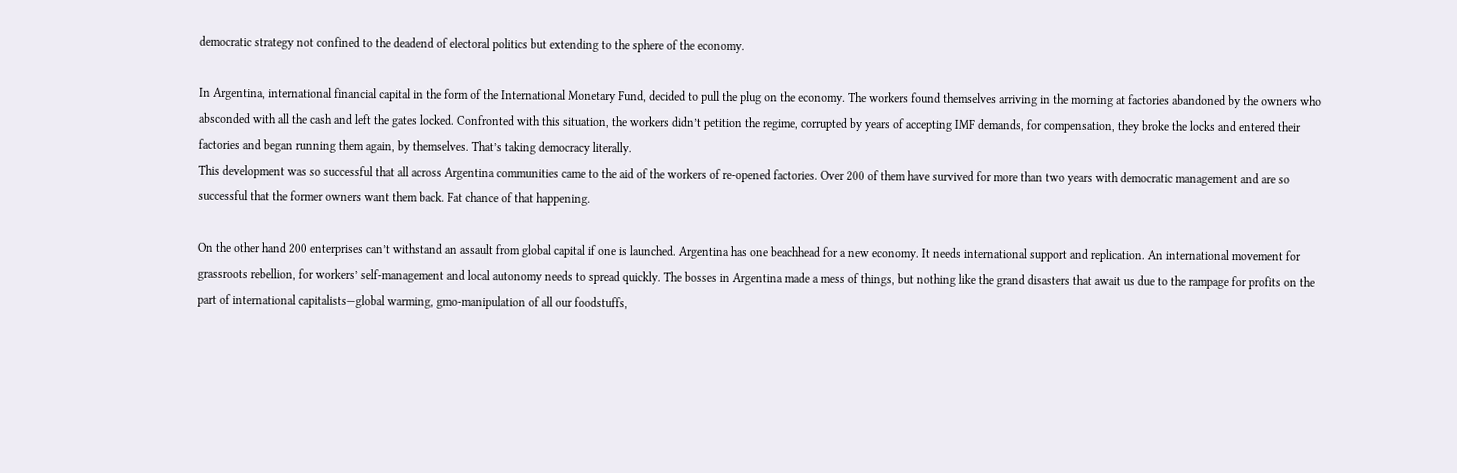democratic strategy not confined to the deadend of electoral politics but extending to the sphere of the economy.

In Argentina, international financial capital in the form of the International Monetary Fund, decided to pull the plug on the economy. The workers found themselves arriving in the morning at factories abandoned by the owners who absconded with all the cash and left the gates locked. Confronted with this situation, the workers didn’t petition the regime, corrupted by years of accepting IMF demands, for compensation, they broke the locks and entered their factories and began running them again, by themselves. That’s taking democracy literally.
This development was so successful that all across Argentina communities came to the aid of the workers of re-opened factories. Over 200 of them have survived for more than two years with democratic management and are so successful that the former owners want them back. Fat chance of that happening.

On the other hand 200 enterprises can’t withstand an assault from global capital if one is launched. Argentina has one beachhead for a new economy. It needs international support and replication. An international movement for grassroots rebellion, for workers’ self-management and local autonomy needs to spread quickly. The bosses in Argentina made a mess of things, but nothing like the grand disasters that await us due to the rampage for profits on the part of international capitalists—global warming, gmo-manipulation of all our foodstuffs,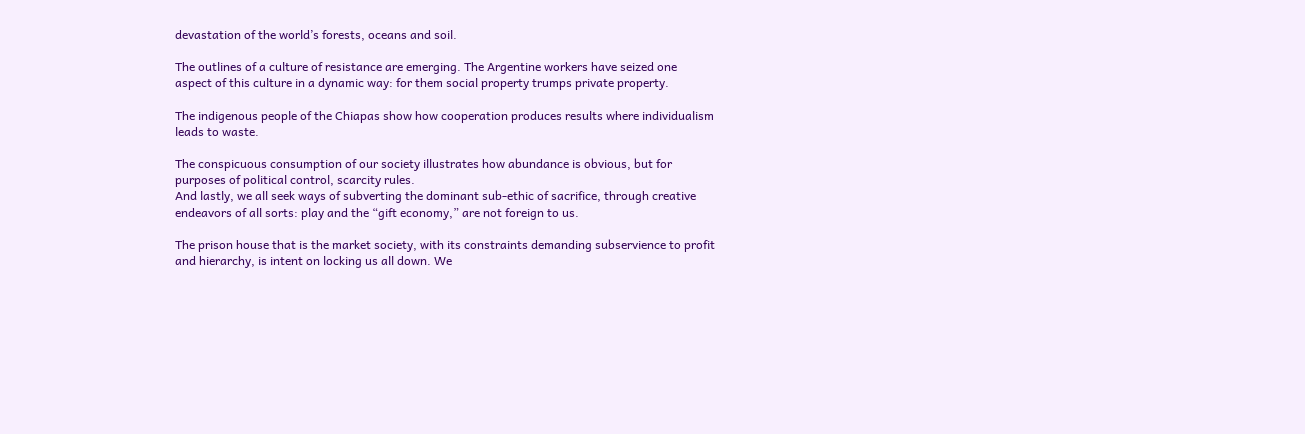devastation of the world’s forests, oceans and soil.

The outlines of a culture of resistance are emerging. The Argentine workers have seized one aspect of this culture in a dynamic way: for them social property trumps private property.

The indigenous people of the Chiapas show how cooperation produces results where individualism leads to waste.

The conspicuous consumption of our society illustrates how abundance is obvious, but for purposes of political control, scarcity rules.
And lastly, we all seek ways of subverting the dominant sub-ethic of sacrifice, through creative endeavors of all sorts: play and the “gift economy,” are not foreign to us.

The prison house that is the market society, with its constraints demanding subservience to profit and hierarchy, is intent on locking us all down. We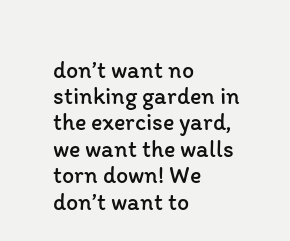don’t want no stinking garden in the exercise yard, we want the walls torn down! We don’t want to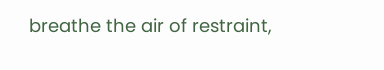breathe the air of restraint,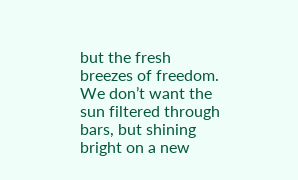but the fresh breezes of freedom. We don’t want the sun filtered through bars, but shining bright on a new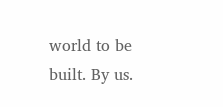world to be built. By us.